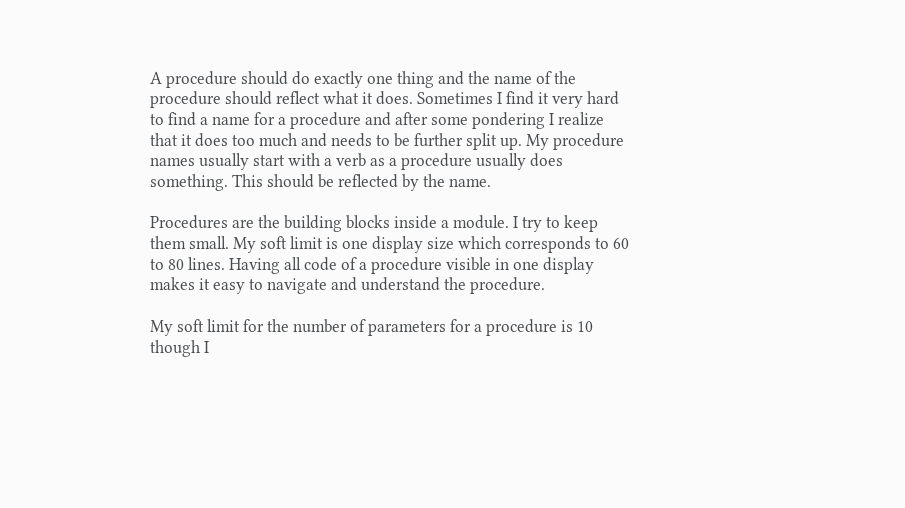A procedure should do exactly one thing and the name of the procedure should reflect what it does. Sometimes I find it very hard to find a name for a procedure and after some pondering I realize that it does too much and needs to be further split up. My procedure names usually start with a verb as a procedure usually does something. This should be reflected by the name.

Procedures are the building blocks inside a module. I try to keep them small. My soft limit is one display size which corresponds to 60 to 80 lines. Having all code of a procedure visible in one display makes it easy to navigate and understand the procedure.

My soft limit for the number of parameters for a procedure is 10 though I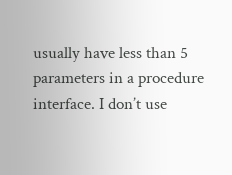usually have less than 5 parameters in a procedure interface. I don’t use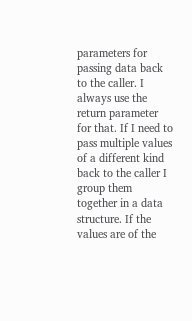parameters for passing data back to the caller. I always use the return parameter for that. If I need to pass multiple values of a different kind back to the caller I group them together in a data structure. If the values are of the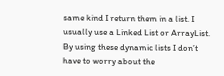same kind I return them in a list. I usually use a Linked List or ArrayList. By using these dynamic lists I don’t have to worry about the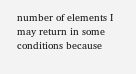number of elements I may return in some conditions because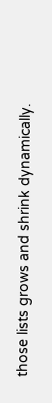those lists grows and shrink dynamically.